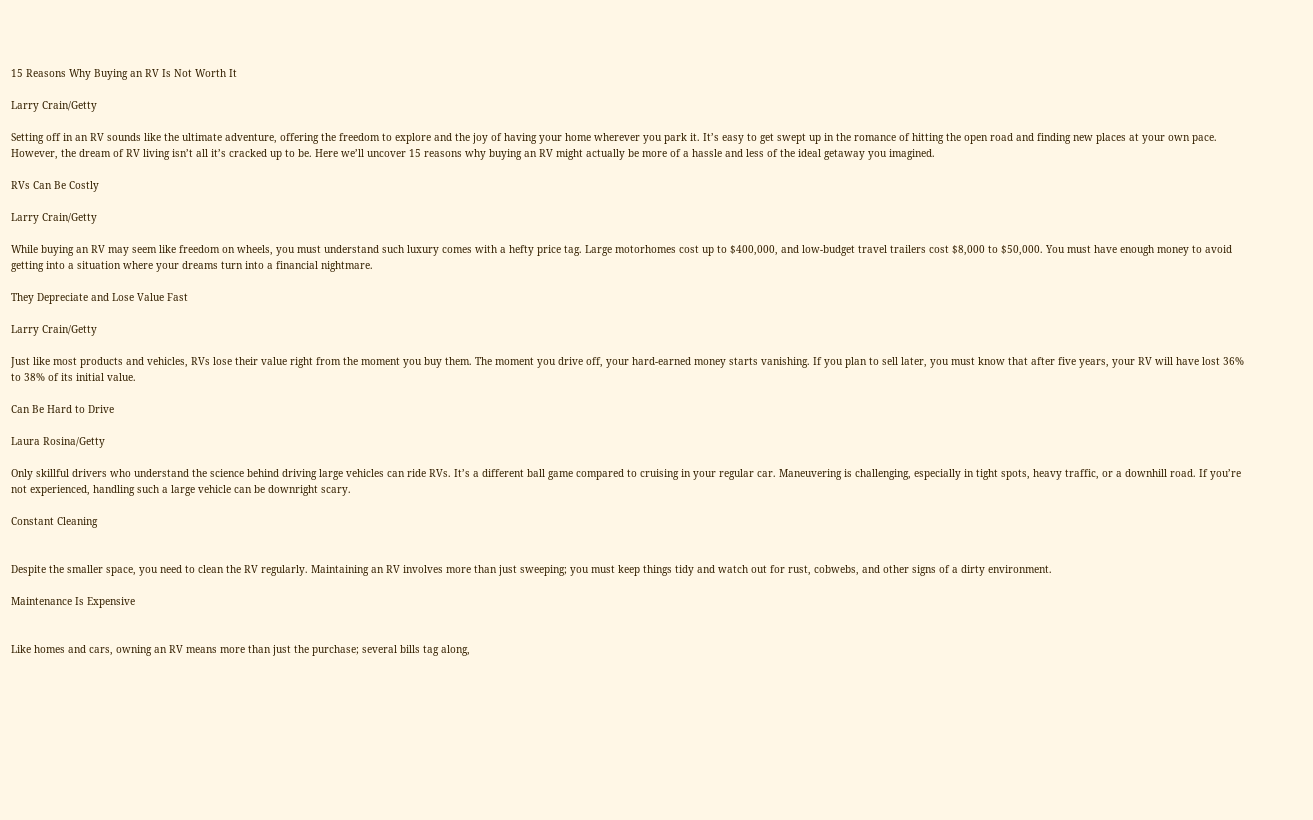15 Reasons Why Buying an RV Is Not Worth It

Larry Crain/Getty

Setting off in an RV sounds like the ultimate adventure, offering the freedom to explore and the joy of having your home wherever you park it. It’s easy to get swept up in the romance of hitting the open road and finding new places at your own pace. However, the dream of RV living isn’t all it’s cracked up to be. Here we’ll uncover 15 reasons why buying an RV might actually be more of a hassle and less of the ideal getaway you imagined.

RVs Can Be Costly

Larry Crain/Getty

While buying an RV may seem like freedom on wheels, you must understand such luxury comes with a hefty price tag. Large motorhomes cost up to $400,000, and low-budget travel trailers cost $8,000 to $50,000. You must have enough money to avoid getting into a situation where your dreams turn into a financial nightmare.

They Depreciate and Lose Value Fast

Larry Crain/Getty

Just like most products and vehicles, RVs lose their value right from the moment you buy them. The moment you drive off, your hard-earned money starts vanishing. If you plan to sell later, you must know that after five years, your RV will have lost 36% to 38% of its initial value.

Can Be Hard to Drive

Laura Rosina/Getty

Only skillful drivers who understand the science behind driving large vehicles can ride RVs. It’s a different ball game compared to cruising in your regular car. Maneuvering is challenging, especially in tight spots, heavy traffic, or a downhill road. If you’re not experienced, handling such a large vehicle can be downright scary.

Constant Cleaning


Despite the smaller space, you need to clean the RV regularly. Maintaining an RV involves more than just sweeping; you must keep things tidy and watch out for rust, cobwebs, and other signs of a dirty environment.

Maintenance Is Expensive


Like homes and cars, owning an RV means more than just the purchase; several bills tag along,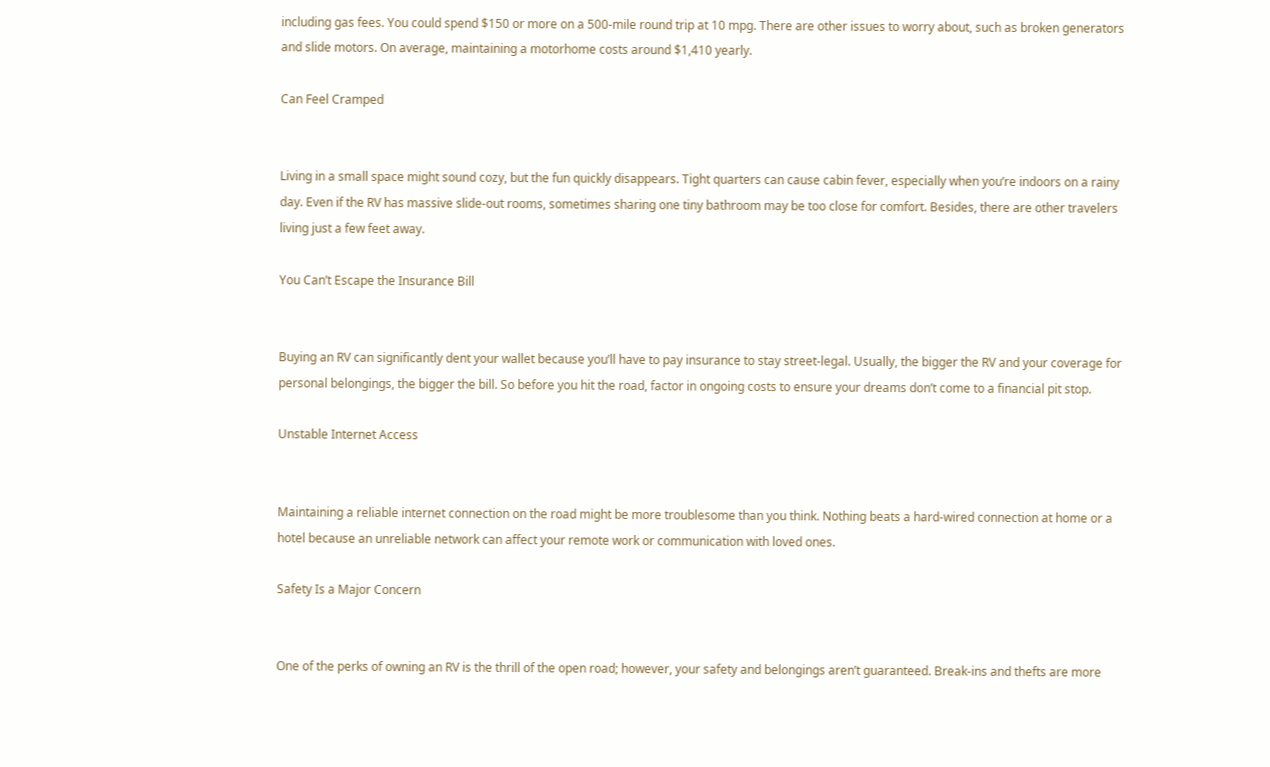including gas fees. You could spend $150 or more on a 500-mile round trip at 10 mpg. There are other issues to worry about, such as broken generators and slide motors. On average, maintaining a motorhome costs around $1,410 yearly.

Can Feel Cramped


Living in a small space might sound cozy, but the fun quickly disappears. Tight quarters can cause cabin fever, especially when you’re indoors on a rainy day. Even if the RV has massive slide-out rooms, sometimes sharing one tiny bathroom may be too close for comfort. Besides, there are other travelers living just a few feet away.

You Can’t Escape the Insurance Bill


Buying an RV can significantly dent your wallet because you’ll have to pay insurance to stay street-legal. Usually, the bigger the RV and your coverage for personal belongings, the bigger the bill. So before you hit the road, factor in ongoing costs to ensure your dreams don’t come to a financial pit stop.

Unstable Internet Access


Maintaining a reliable internet connection on the road might be more troublesome than you think. Nothing beats a hard-wired connection at home or a hotel because an unreliable network can affect your remote work or communication with loved ones.

Safety Is a Major Concern


One of the perks of owning an RV is the thrill of the open road; however, your safety and belongings aren’t guaranteed. Break-ins and thefts are more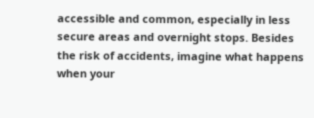accessible and common, especially in less secure areas and overnight stops. Besides the risk of accidents, imagine what happens when your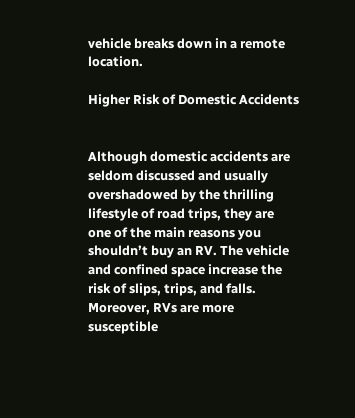vehicle breaks down in a remote location.

Higher Risk of Domestic Accidents


Although domestic accidents are seldom discussed and usually overshadowed by the thrilling lifestyle of road trips, they are one of the main reasons you shouldn’t buy an RV. The vehicle and confined space increase the risk of slips, trips, and falls. Moreover, RVs are more susceptible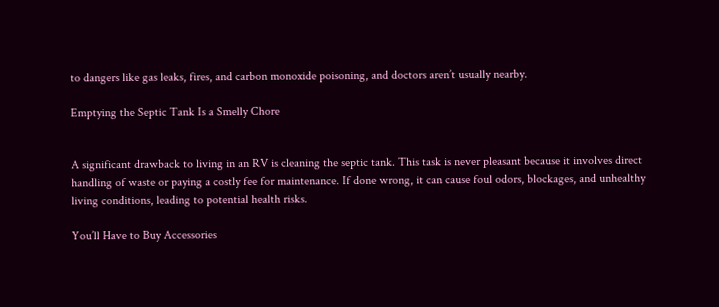to dangers like gas leaks, fires, and carbon monoxide poisoning, and doctors aren’t usually nearby.

Emptying the Septic Tank Is a Smelly Chore


A significant drawback to living in an RV is cleaning the septic tank. This task is never pleasant because it involves direct handling of waste or paying a costly fee for maintenance. If done wrong, it can cause foul odors, blockages, and unhealthy living conditions, leading to potential health risks.

You’ll Have to Buy Accessories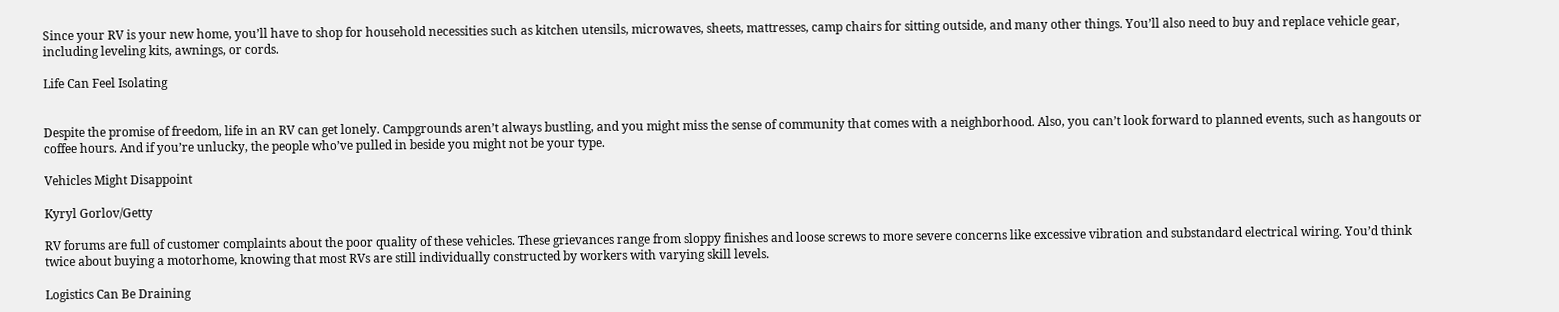Since your RV is your new home, you’ll have to shop for household necessities such as kitchen utensils, microwaves, sheets, mattresses, camp chairs for sitting outside, and many other things. You’ll also need to buy and replace vehicle gear, including leveling kits, awnings, or cords.

Life Can Feel Isolating


Despite the promise of freedom, life in an RV can get lonely. Campgrounds aren’t always bustling, and you might miss the sense of community that comes with a neighborhood. Also, you can’t look forward to planned events, such as hangouts or coffee hours. And if you’re unlucky, the people who’ve pulled in beside you might not be your type.

Vehicles Might Disappoint

Kyryl Gorlov/Getty

RV forums are full of customer complaints about the poor quality of these vehicles. These grievances range from sloppy finishes and loose screws to more severe concerns like excessive vibration and substandard electrical wiring. You’d think twice about buying a motorhome, knowing that most RVs are still individually constructed by workers with varying skill levels.

Logistics Can Be Draining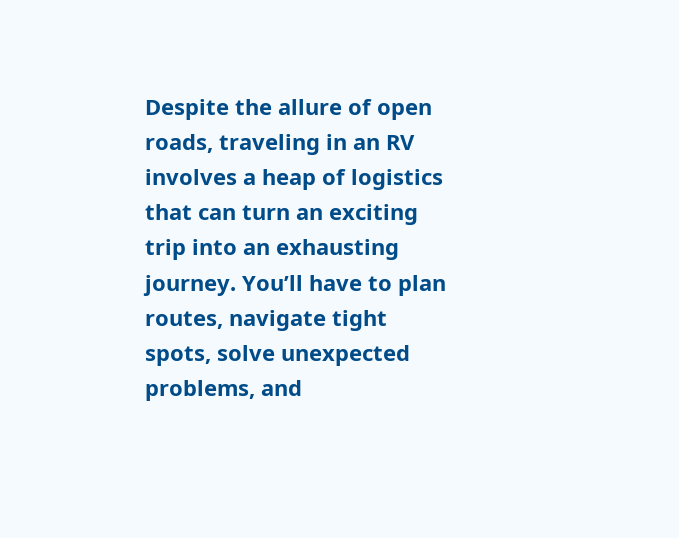Despite the allure of open roads, traveling in an RV involves a heap of logistics that can turn an exciting trip into an exhausting journey. You’ll have to plan routes, navigate tight spots, solve unexpected problems, and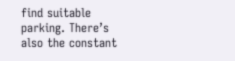find suitable parking. There’s also the constant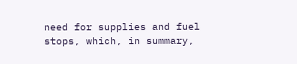need for supplies and fuel stops, which, in summary,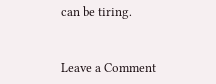can be tiring.


Leave a Comment